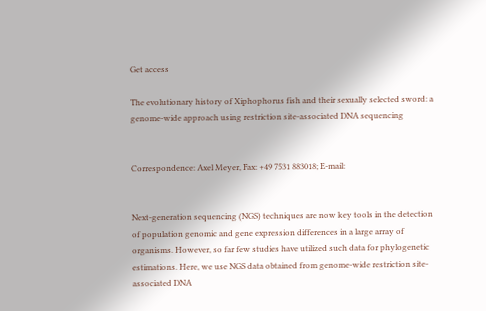Get access

The evolutionary history of Xiphophorus fish and their sexually selected sword: a genome-wide approach using restriction site-associated DNA sequencing


Correspondence: Axel Meyer, Fax: +49 7531 883018; E-mail:


Next-generation sequencing (NGS) techniques are now key tools in the detection of population genomic and gene expression differences in a large array of organisms. However, so far few studies have utilized such data for phylogenetic estimations. Here, we use NGS data obtained from genome-wide restriction site-associated DNA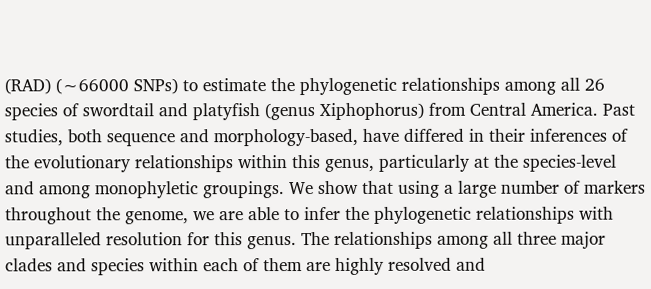(RAD) (∼66000 SNPs) to estimate the phylogenetic relationships among all 26 species of swordtail and platyfish (genus Xiphophorus) from Central America. Past studies, both sequence and morphology-based, have differed in their inferences of the evolutionary relationships within this genus, particularly at the species-level and among monophyletic groupings. We show that using a large number of markers throughout the genome, we are able to infer the phylogenetic relationships with unparalleled resolution for this genus. The relationships among all three major clades and species within each of them are highly resolved and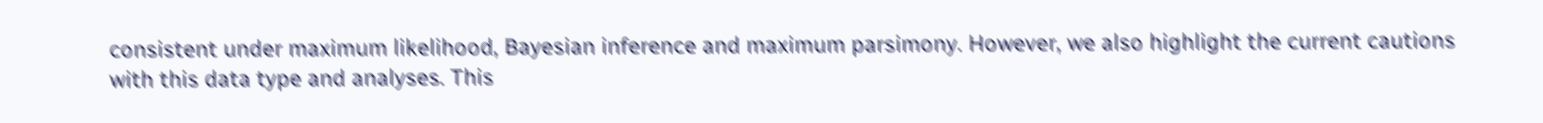consistent under maximum likelihood, Bayesian inference and maximum parsimony. However, we also highlight the current cautions with this data type and analyses. This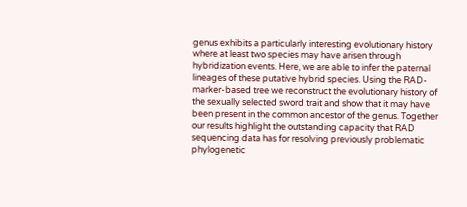genus exhibits a particularly interesting evolutionary history where at least two species may have arisen through hybridization events. Here, we are able to infer the paternal lineages of these putative hybrid species. Using the RAD-marker-based tree we reconstruct the evolutionary history of the sexually selected sword trait and show that it may have been present in the common ancestor of the genus. Together our results highlight the outstanding capacity that RAD sequencing data has for resolving previously problematic phylogenetic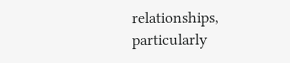relationships, particularly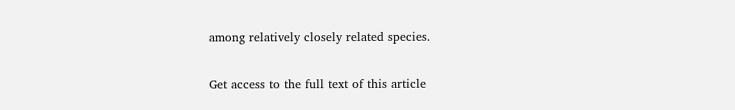among relatively closely related species.

Get access to the full text of this article